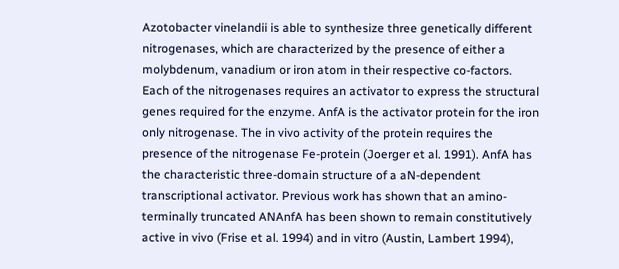Azotobacter vinelandii is able to synthesize three genetically different nitrogenases, which are characterized by the presence of either a molybdenum, vanadium or iron atom in their respective co-factors. Each of the nitrogenases requires an activator to express the structural genes required for the enzyme. AnfA is the activator protein for the iron only nitrogenase. The in vivo activity of the protein requires the presence of the nitrogenase Fe-protein (Joerger et al. 1991). AnfA has the characteristic three-domain structure of a aN-dependent transcriptional activator. Previous work has shown that an amino-terminally truncated ANAnfA has been shown to remain constitutively active in vivo (Frise et al. 1994) and in vitro (Austin, Lambert 1994),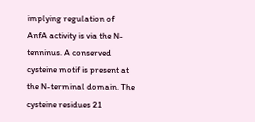implying regulation of AnfA activity is via the N-tenninus. A conserved cysteine motif is present at the N-terminal domain. The cysteine residues 21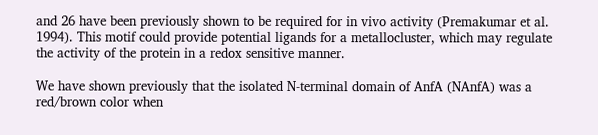and 26 have been previously shown to be required for in vivo activity (Premakumar et al. 1994). This motif could provide potential ligands for a metallocluster, which may regulate the activity of the protein in a redox sensitive manner.

We have shown previously that the isolated N-terminal domain of AnfA (NAnfA) was a red/brown color when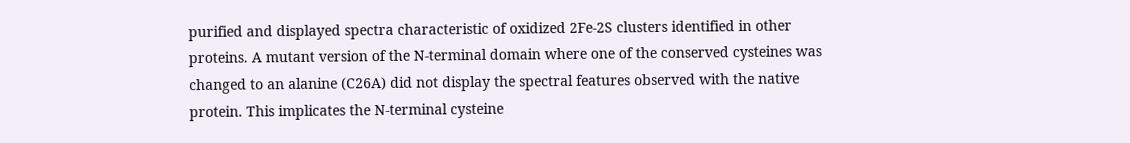purified and displayed spectra characteristic of oxidized 2Fe-2S clusters identified in other proteins. A mutant version of the N-terminal domain where one of the conserved cysteines was changed to an alanine (C26A) did not display the spectral features observed with the native protein. This implicates the N-terminal cysteine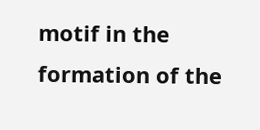motif in the formation of the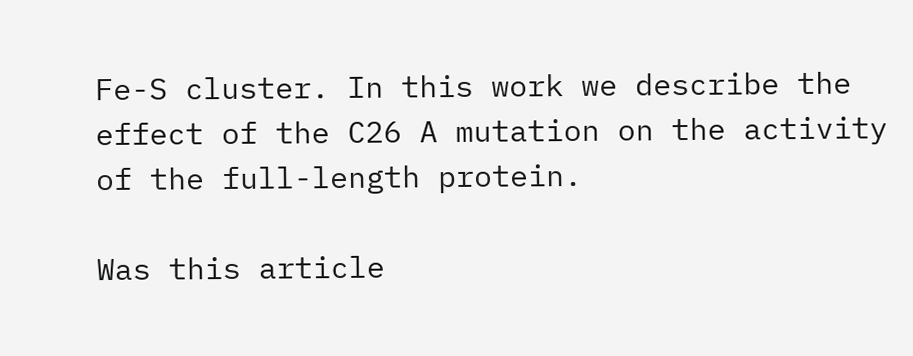Fe-S cluster. In this work we describe the effect of the C26 A mutation on the activity of the full-length protein.

Was this article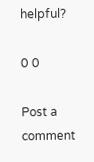helpful?

0 0

Post a comment